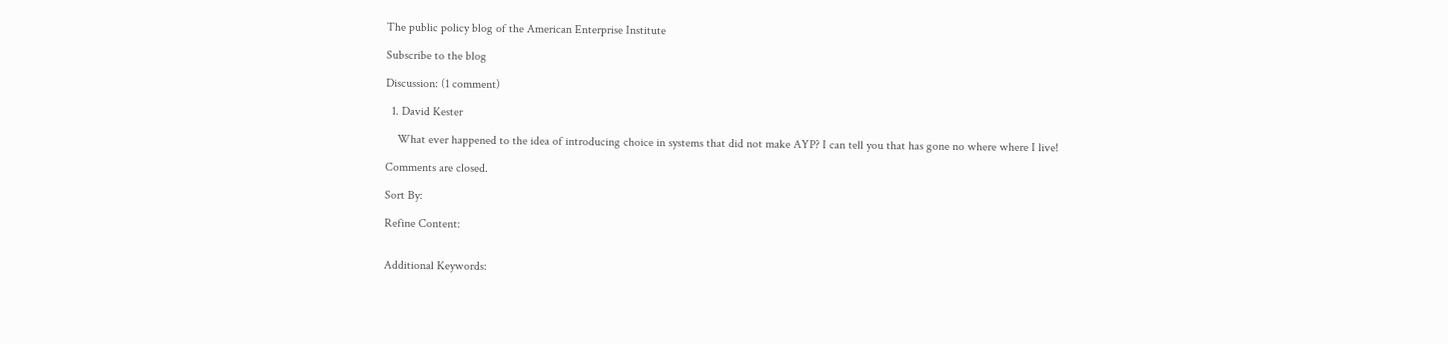The public policy blog of the American Enterprise Institute

Subscribe to the blog

Discussion: (1 comment)

  1. David Kester

    What ever happened to the idea of introducing choice in systems that did not make AYP? I can tell you that has gone no where where I live!

Comments are closed.

Sort By:

Refine Content:


Additional Keywords: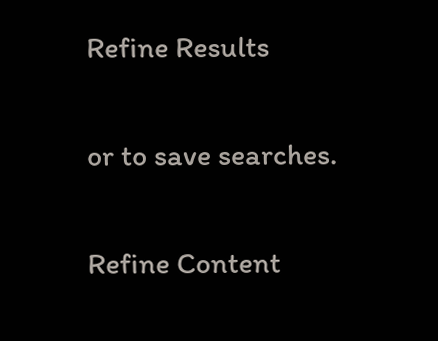Refine Results

or to save searches.

Refine Content